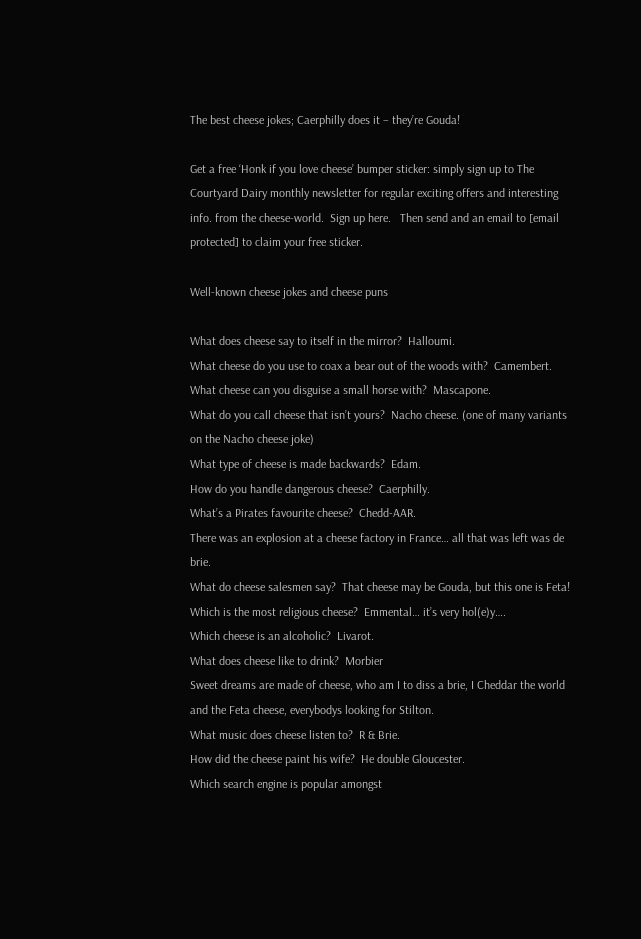The best cheese jokes; Caerphilly does it – they’re Gouda!

Get a free ‘Honk if you love cheese’ bumper sticker: simply sign up to The Courtyard Dairy monthly newsletter for regular exciting offers and interesting info. from the cheese-world.  Sign up here.   Then send and an email to [email protected] to claim your free sticker.

Well-known cheese jokes and cheese puns

What does cheese say to itself in the mirror?  Halloumi.
What cheese do you use to coax a bear out of the woods with?  Camembert.
What cheese can you disguise a small horse with?  Mascapone.
What do you call cheese that isn’t yours?  Nacho cheese. (one of many variants on the Nacho cheese joke)
What type of cheese is made backwards?  Edam.
How do you handle dangerous cheese?  Caerphilly.
What’s a Pirates favourite cheese?  Chedd-AAR.
There was an explosion at a cheese factory in France… all that was left was de brie.
What do cheese salesmen say?  That cheese may be Gouda, but this one is Feta!
Which is the most religious cheese?  Emmental… it’s very hol(e)y….
Which cheese is an alcoholic?  Livarot.
What does cheese like to drink?  Morbier
Sweet dreams are made of cheese, who am I to diss a brie, I Cheddar the world and the Feta cheese, everybodys looking for Stilton.
What music does cheese listen to?  R & Brie.
How did the cheese paint his wife?  He double Gloucester.
Which search engine is popular amongst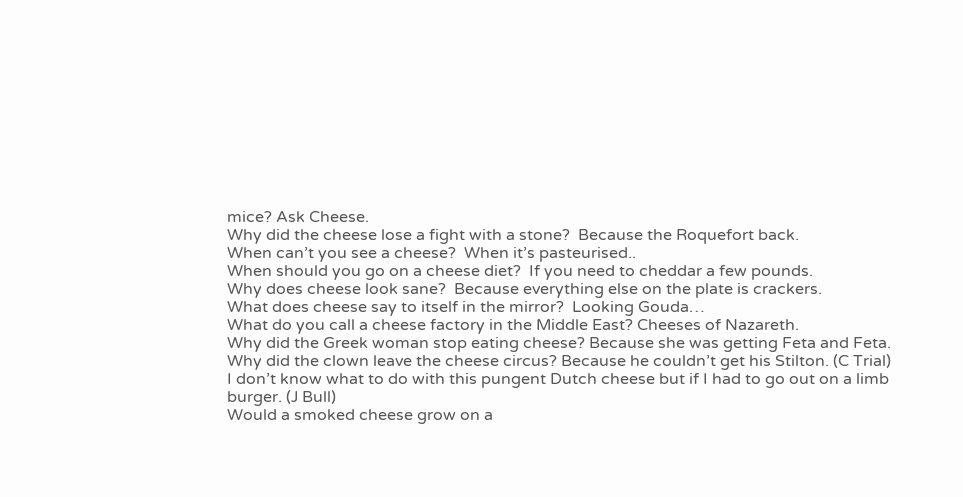mice? Ask Cheese.
Why did the cheese lose a fight with a stone?  Because the Roquefort back.
When can’t you see a cheese?  When it’s pasteurised..
When should you go on a cheese diet?  If you need to cheddar a few pounds.
Why does cheese look sane?  Because everything else on the plate is crackers.
What does cheese say to itself in the mirror?  Looking Gouda…
What do you call a cheese factory in the Middle East? Cheeses of Nazareth.
Why did the Greek woman stop eating cheese? Because she was getting Feta and Feta.
Why did the clown leave the cheese circus? Because he couldn’t get his Stilton. (C Trial)
I don’t know what to do with this pungent Dutch cheese but if I had to go out on a limb burger. (J Bull)
Would a smoked cheese grow on a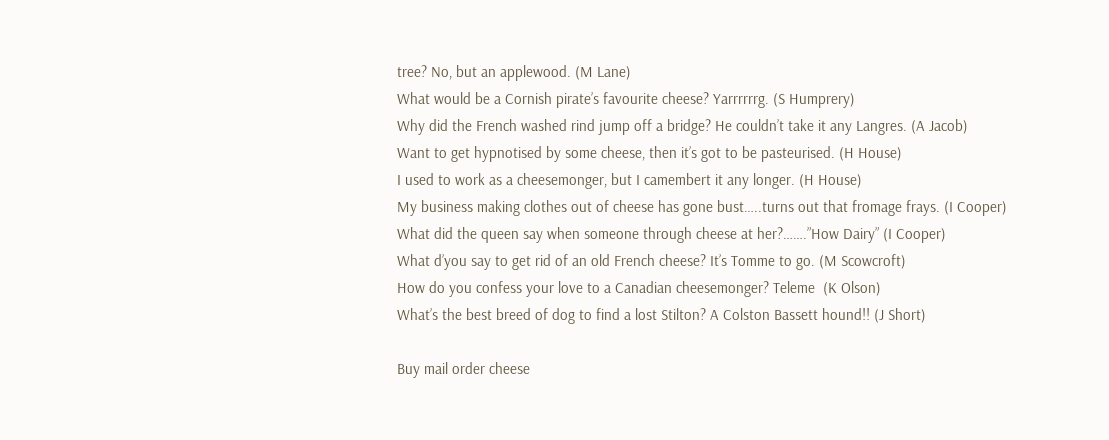tree? No, but an applewood. (M Lane)
What would be a Cornish pirate’s favourite cheese? Yarrrrrrg. (S Humprery)
Why did the French washed rind jump off a bridge? He couldn’t take it any Langres. (A Jacob)
Want to get hypnotised by some cheese, then it’s got to be pasteurised. (H House)
I used to work as a cheesemonger, but I camembert it any longer. (H House)
My business making clothes out of cheese has gone bust…..turns out that fromage frays. (I Cooper)
What did the queen say when someone through cheese at her?…….”How Dairy” (I Cooper)
What d’you say to get rid of an old French cheese? It’s Tomme to go. (M Scowcroft)
How do you confess your love to a Canadian cheesemonger? Teleme  (K Olson)
What’s the best breed of dog to find a lost Stilton? A Colston Bassett hound!! (J Short)

Buy mail order cheese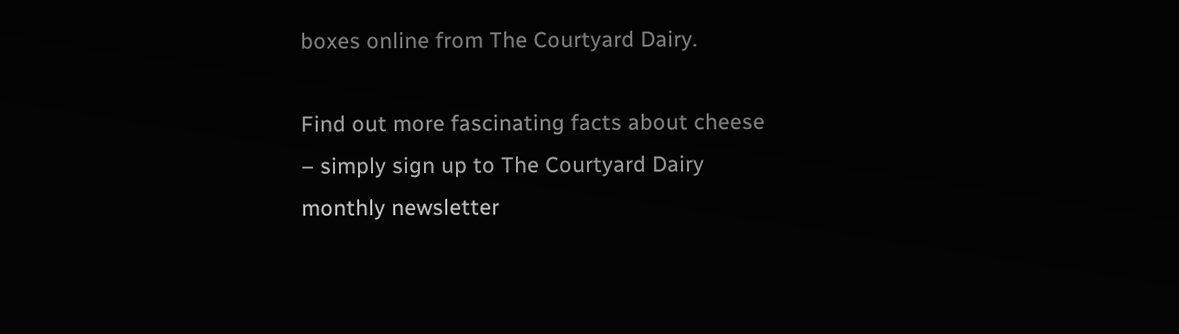boxes online from The Courtyard Dairy.

Find out more fascinating facts about cheese – simply sign up to The Courtyard Dairy monthly newsletter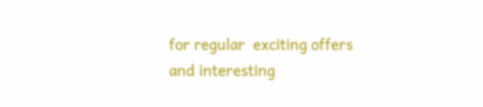for regular  exciting offers and interesting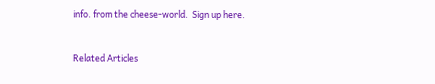info. from the cheese-world.  Sign up here.


Related Articles